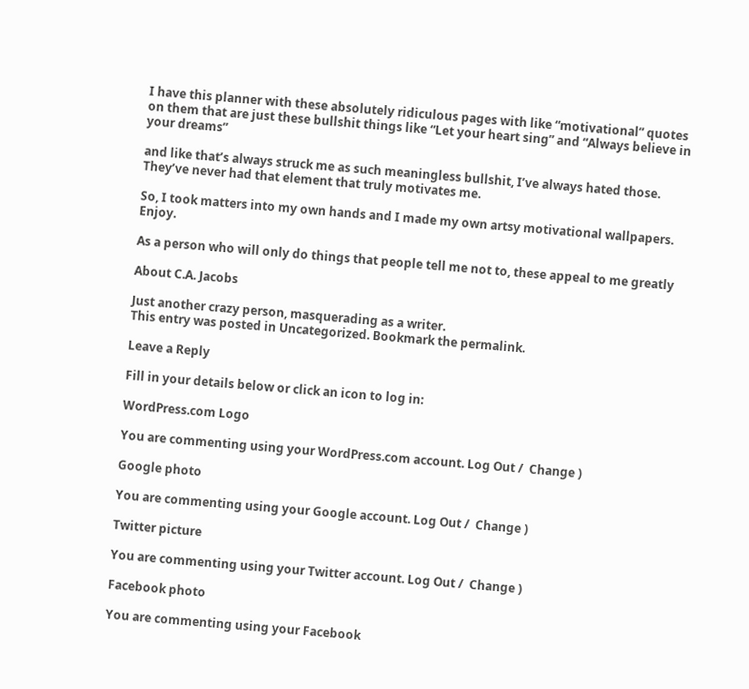I have this planner with these absolutely ridiculous pages with like “motivational” quotes on them that are just these bullshit things like “Let your heart sing” and “Always believe in your dreams”

and like that’s always struck me as such meaningless bullshit, I’ve always hated those. They’ve never had that element that truly motivates me.

So, I took matters into my own hands and I made my own artsy motivational wallpapers. Enjoy.

As a person who will only do things that people tell me not to, these appeal to me greatly

About C.A. Jacobs

Just another crazy person, masquerading as a writer.
This entry was posted in Uncategorized. Bookmark the permalink.

Leave a Reply

Fill in your details below or click an icon to log in:

WordPress.com Logo

You are commenting using your WordPress.com account. Log Out /  Change )

Google photo

You are commenting using your Google account. Log Out /  Change )

Twitter picture

You are commenting using your Twitter account. Log Out /  Change )

Facebook photo

You are commenting using your Facebook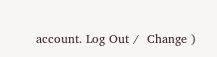account. Log Out /  Change )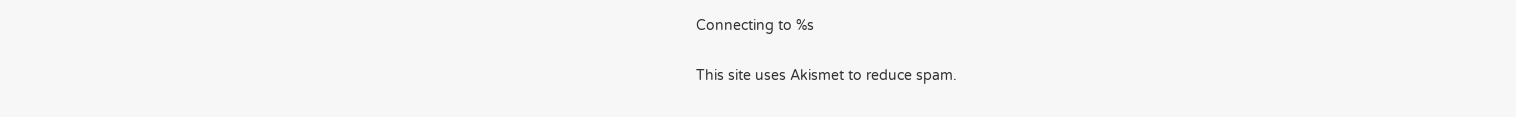Connecting to %s

This site uses Akismet to reduce spam.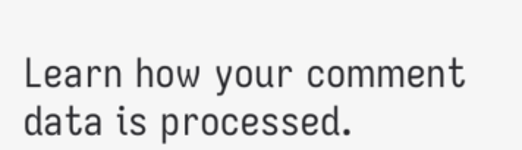Learn how your comment data is processed.